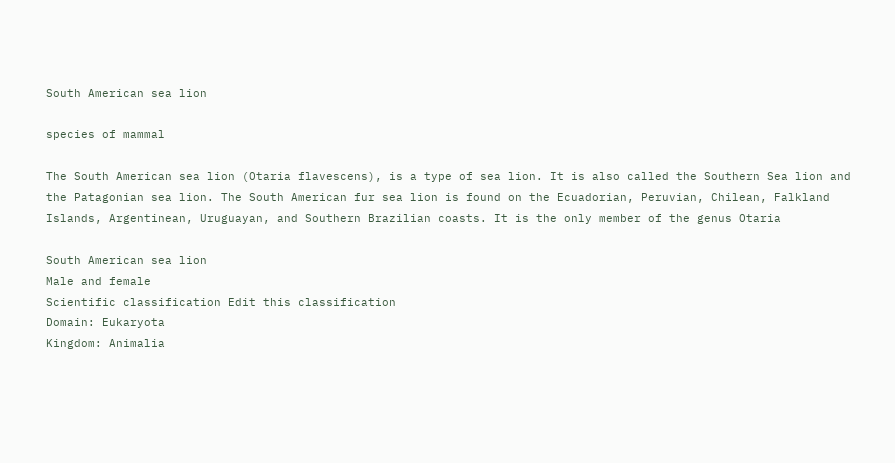South American sea lion

species of mammal

The South American sea lion (Otaria flavescens), is a type of sea lion. It is also called the Southern Sea lion and the Patagonian sea lion. The South American fur sea lion is found on the Ecuadorian, Peruvian, Chilean, Falkland Islands, Argentinean, Uruguayan, and Southern Brazilian coasts. It is the only member of the genus Otaria

South American sea lion
Male and female
Scientific classification Edit this classification
Domain: Eukaryota
Kingdom: Animalia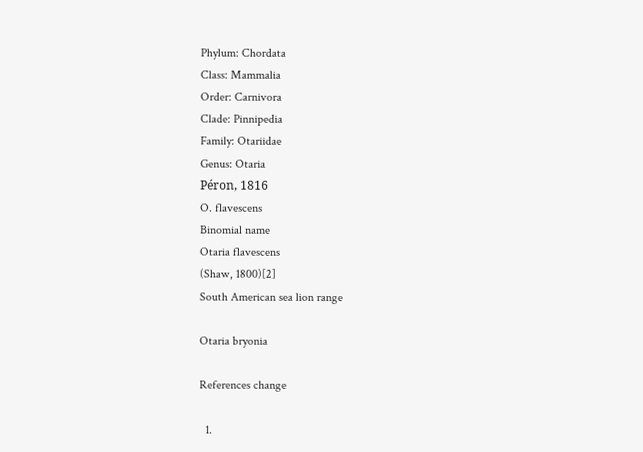Phylum: Chordata
Class: Mammalia
Order: Carnivora
Clade: Pinnipedia
Family: Otariidae
Genus: Otaria
Péron, 1816
O. flavescens
Binomial name
Otaria flavescens
(Shaw, 1800)[2]
South American sea lion range

Otaria bryonia

References change

  1.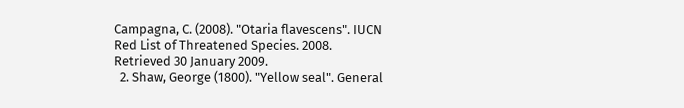Campagna, C. (2008). "Otaria flavescens". IUCN Red List of Threatened Species. 2008. Retrieved 30 January 2009.
  2. Shaw, George (1800). "Yellow seal". General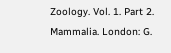Zoology. Vol. 1. Part 2. Mammalia. London: G.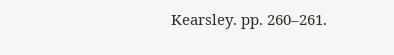Kearsley. pp. 260–261.